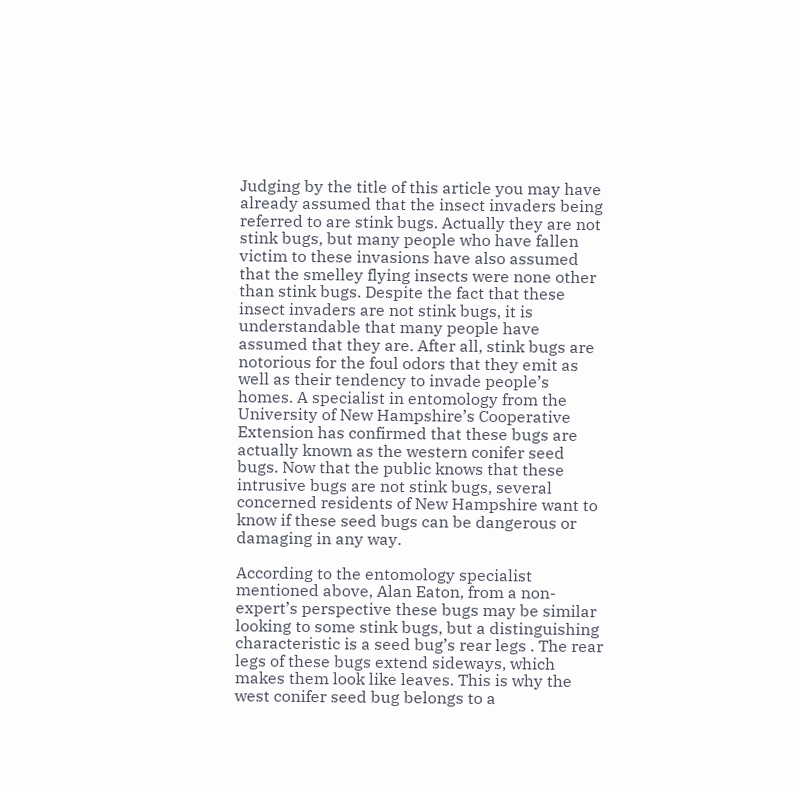Judging by the title of this article you may have already assumed that the insect invaders being referred to are stink bugs. Actually they are not stink bugs, but many people who have fallen victim to these invasions have also assumed that the smelley flying insects were none other than stink bugs. Despite the fact that these insect invaders are not stink bugs, it is understandable that many people have assumed that they are. After all, stink bugs are notorious for the foul odors that they emit as well as their tendency to invade people’s homes. A specialist in entomology from the University of New Hampshire’s Cooperative Extension has confirmed that these bugs are actually known as the western conifer seed bugs. Now that the public knows that these intrusive bugs are not stink bugs, several concerned residents of New Hampshire want to know if these seed bugs can be dangerous or damaging in any way.

According to the entomology specialist mentioned above, Alan Eaton, from a non-expert’s perspective these bugs may be similar looking to some stink bugs, but a distinguishing characteristic is a seed bug’s rear legs . The rear legs of these bugs extend sideways, which makes them look like leaves. This is why the west conifer seed bug belongs to a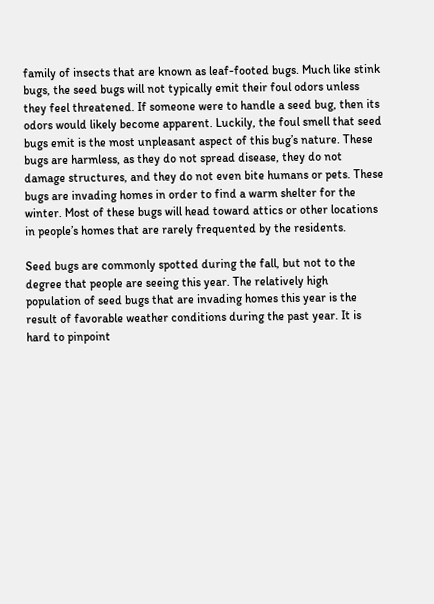family of insects that are known as leaf-footed bugs. Much like stink bugs, the seed bugs will not typically emit their foul odors unless they feel threatened. If someone were to handle a seed bug, then its odors would likely become apparent. Luckily, the foul smell that seed bugs emit is the most unpleasant aspect of this bug’s nature. These bugs are harmless, as they do not spread disease, they do not damage structures, and they do not even bite humans or pets. These bugs are invading homes in order to find a warm shelter for the winter. Most of these bugs will head toward attics or other locations in people’s homes that are rarely frequented by the residents.

Seed bugs are commonly spotted during the fall, but not to the degree that people are seeing this year. The relatively high population of seed bugs that are invading homes this year is the result of favorable weather conditions during the past year. It is hard to pinpoint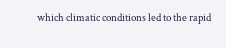which climatic conditions led to the rapid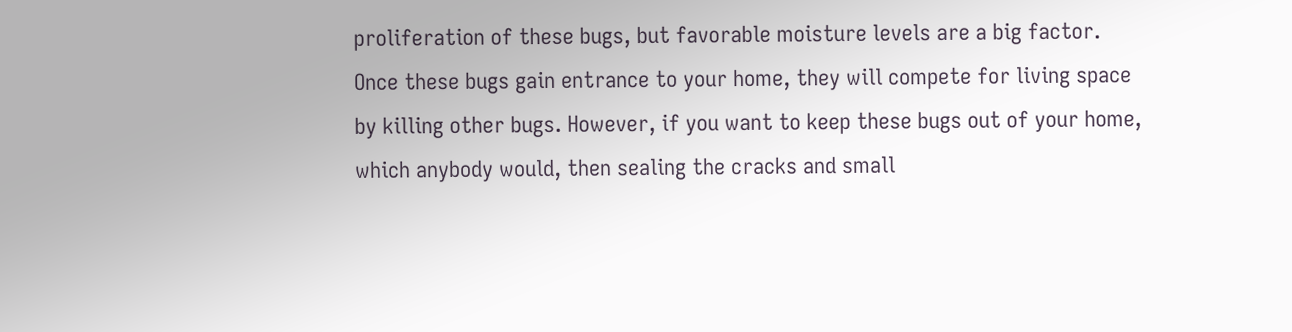proliferation of these bugs, but favorable moisture levels are a big factor. Once these bugs gain entrance to your home, they will compete for living space by killing other bugs. However, if you want to keep these bugs out of your home, which anybody would, then sealing the cracks and small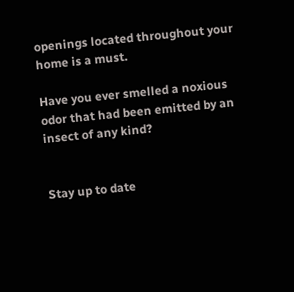openings located throughout your home is a must.

Have you ever smelled a noxious odor that had been emitted by an insect of any kind?


Stay up to date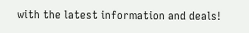with the latest information and deals!